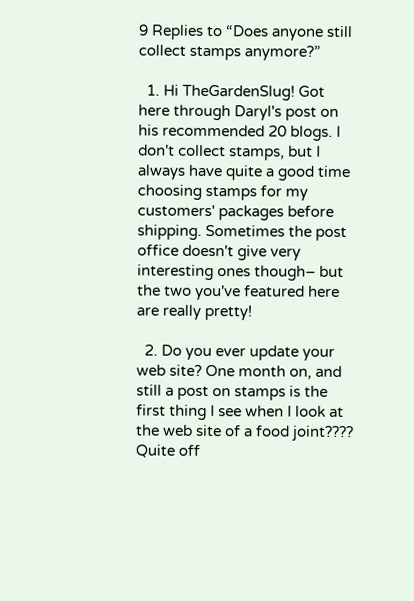9 Replies to “Does anyone still collect stamps anymore?”

  1. Hi TheGardenSlug! Got here through Daryl's post on his recommended 20 blogs. I don't collect stamps, but I always have quite a good time choosing stamps for my customers' packages before shipping. Sometimes the post office doesn't give very interesting ones though– but the two you've featured here are really pretty!

  2. Do you ever update your web site? One month on, and still a post on stamps is the first thing I see when I look at the web site of a food joint???? Quite off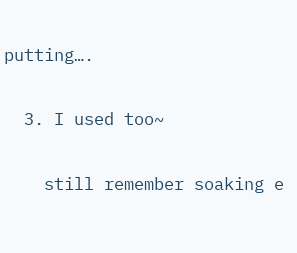putting….

  3. I used too~

    still remember soaking e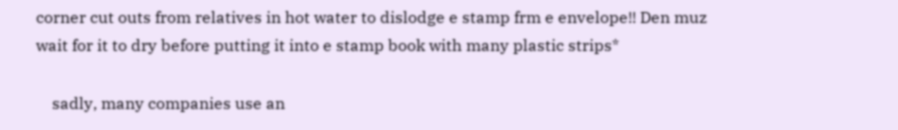corner cut outs from relatives in hot water to dislodge e stamp frm e envelope!! Den muz wait for it to dry before putting it into e stamp book with many plastic strips*

    sadly, many companies use an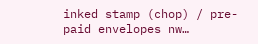inked stamp (chop) / pre-paid envelopes nw…